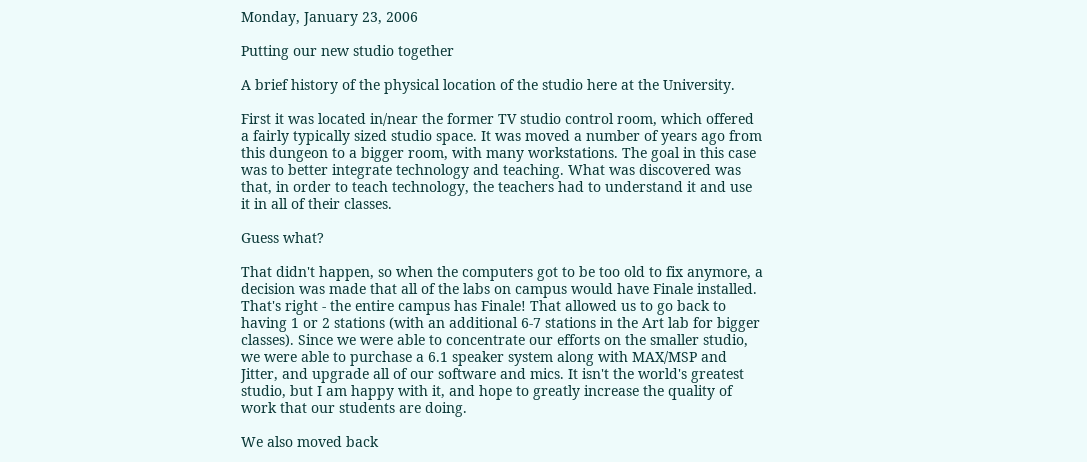Monday, January 23, 2006

Putting our new studio together

A brief history of the physical location of the studio here at the University.

First it was located in/near the former TV studio control room, which offered a fairly typically sized studio space. It was moved a number of years ago from this dungeon to a bigger room, with many workstations. The goal in this case was to better integrate technology and teaching. What was discovered was that, in order to teach technology, the teachers had to understand it and use it in all of their classes.

Guess what?

That didn't happen, so when the computers got to be too old to fix anymore, a decision was made that all of the labs on campus would have Finale installed. That's right - the entire campus has Finale! That allowed us to go back to having 1 or 2 stations (with an additional 6-7 stations in the Art lab for bigger classes). Since we were able to concentrate our efforts on the smaller studio, we were able to purchase a 6.1 speaker system along with MAX/MSP and Jitter, and upgrade all of our software and mics. It isn't the world's greatest studio, but I am happy with it, and hope to greatly increase the quality of work that our students are doing.

We also moved back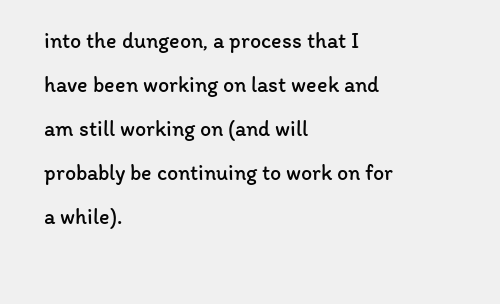into the dungeon, a process that I have been working on last week and am still working on (and will probably be continuing to work on for a while).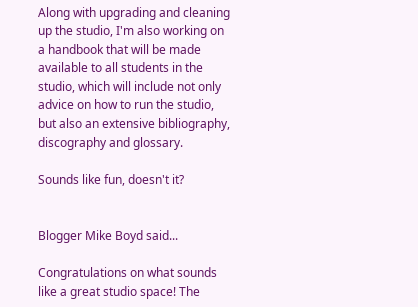Along with upgrading and cleaning up the studio, I'm also working on a handbook that will be made available to all students in the studio, which will include not only advice on how to run the studio, but also an extensive bibliography, discography and glossary.

Sounds like fun, doesn't it?


Blogger Mike Boyd said...

Congratulations on what sounds like a great studio space! The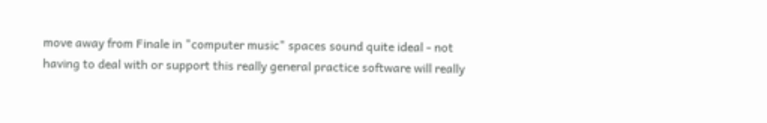move away from Finale in "computer music" spaces sound quite ideal - not having to deal with or support this really general practice software will really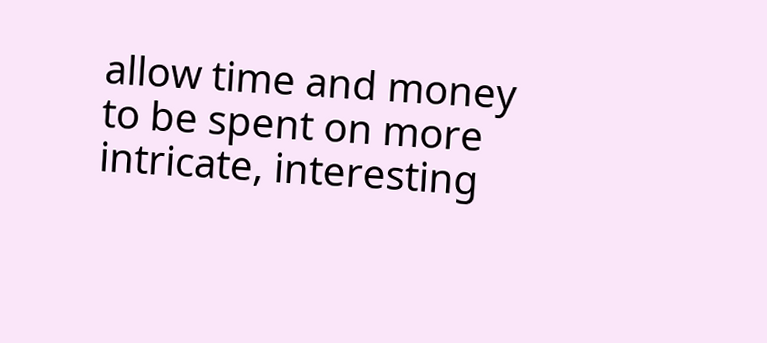allow time and money to be spent on more intricate, interesting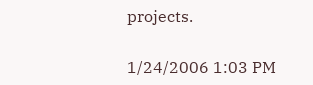projects.

1/24/2006 1:03 PM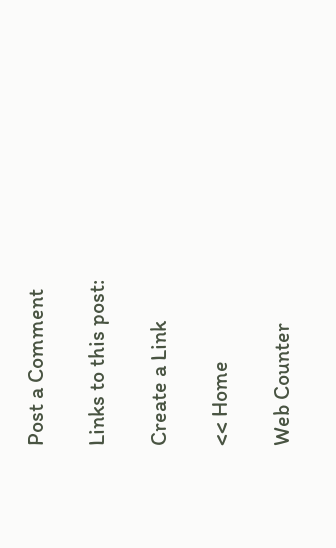Post a Comment

Links to this post:

Create a Link

<< Home

Web Counter